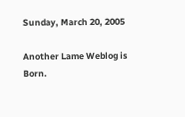Sunday, March 20, 2005

Another Lame Weblog is Born.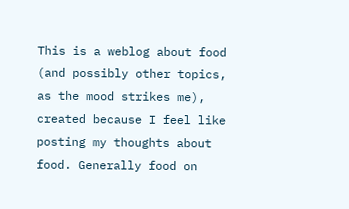This is a weblog about food (and possibly other topics, as the mood strikes me), created because I feel like posting my thoughts about food. Generally food on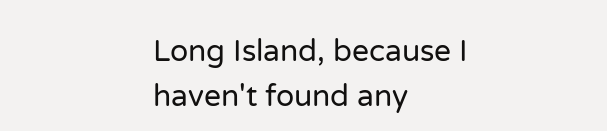Long Island, because I haven't found any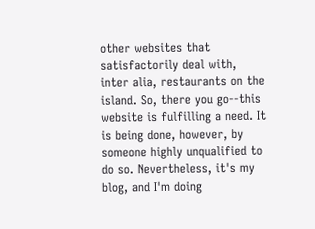other websites that satisfactorily deal with, inter alia, restaurants on the island. So, there you go--this website is fulfilling a need. It is being done, however, by someone highly unqualified to do so. Nevertheless, it's my blog, and I'm doing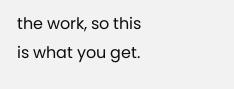the work, so this is what you get.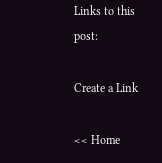Links to this post:

Create a Link

<< Home